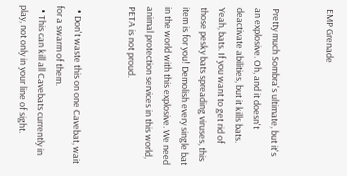EMP Grenade


Pretty much Sombra's ultimate, but it's an explosive. Oh, and it doesn't deactivate abilities, but it kills bats. Yeah, bats. If you want to get rid of those pesky bats spreading viruses, this item is for you! Demolish every single bat in the world with this explosive. We need animal protection services in this world, PETA is not proud.


  • Don't waste this on one Cavebat, wait for a swarm of them.
  • This can kill all Cavebats currently in play, not only in your line of sight.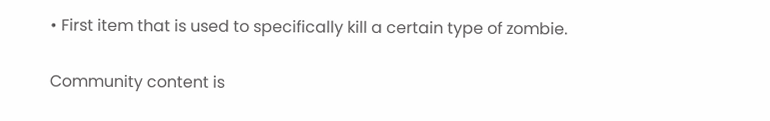• First item that is used to specifically kill a certain type of zombie.

Community content is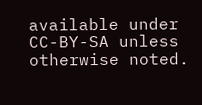available under CC-BY-SA unless otherwise noted.